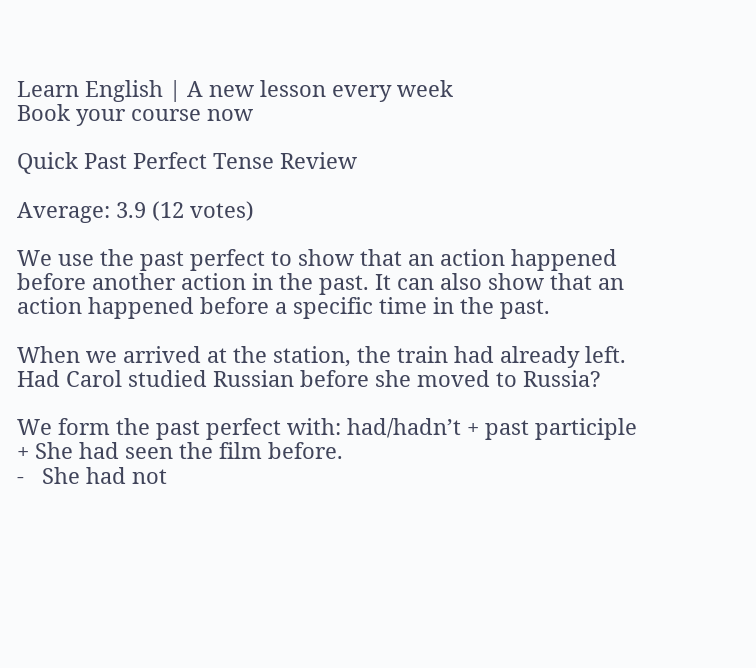Learn English | A new lesson every week
Book your course now

Quick Past Perfect Tense Review

Average: 3.9 (12 votes)

We use the past perfect to show that an action happened before another action in the past. It can also show that an action happened before a specific time in the past.

When we arrived at the station, the train had already left.
Had Carol studied Russian before she moved to Russia?

We form the past perfect with: had/hadn’t + past participle
+ She had seen the film before.
-   She had not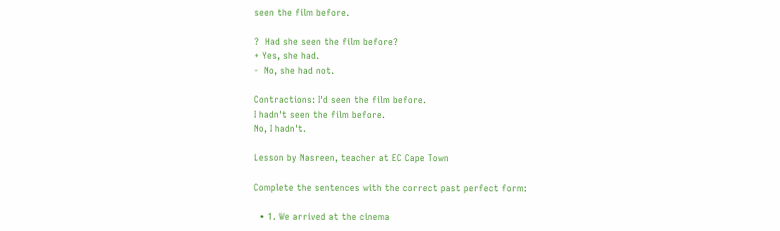seen the film before.

?  Had she seen the film before?
+ Yes, she had.
-  No, she had not.

Contractions: I'd seen the film before.
I hadn't seen the film before.
No, I hadn't.

Lesson by Nasreen, teacher at EC Cape Town

Complete the sentences with the correct past perfect form:

  • 1. We arrived at the cinema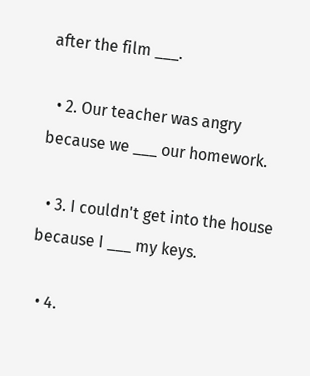after the film ___.

  • 2. Our teacher was angry because we ___ our homework.

  • 3. I couldn't get into the house because I ___ my keys.

  • 4.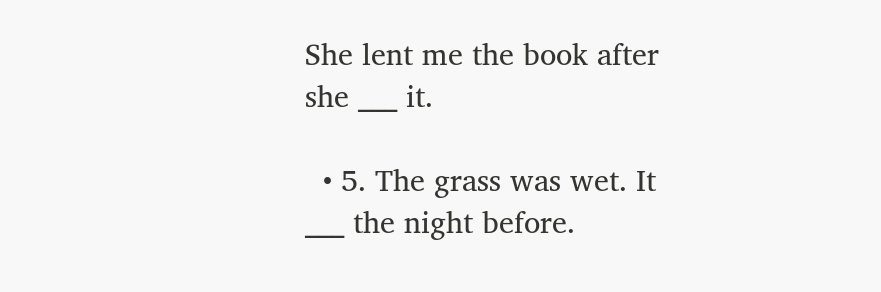She lent me the book after she ___ it.

  • 5. The grass was wet. It ___ the night before.